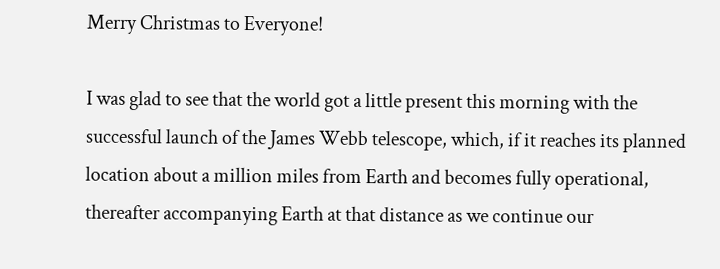Merry Christmas to Everyone!

I was glad to see that the world got a little present this morning with the successful launch of the James Webb telescope, which, if it reaches its planned location about a million miles from Earth and becomes fully operational, thereafter accompanying Earth at that distance as we continue our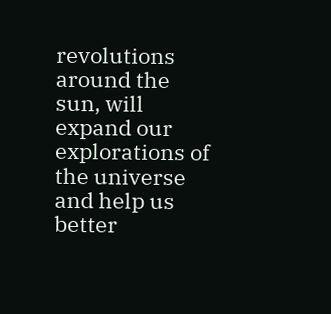revolutions around the sun, will expand our explorations of the universe and help us better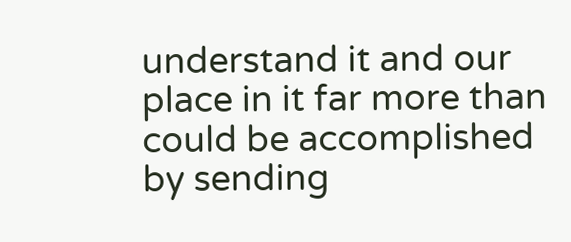understand it and our place in it far more than could be accomplished by sending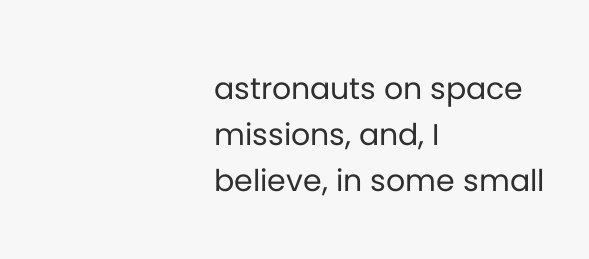astronauts on space missions, and, I believe, in some small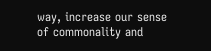way, increase our sense of commonality and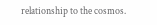relationship to the cosmos.